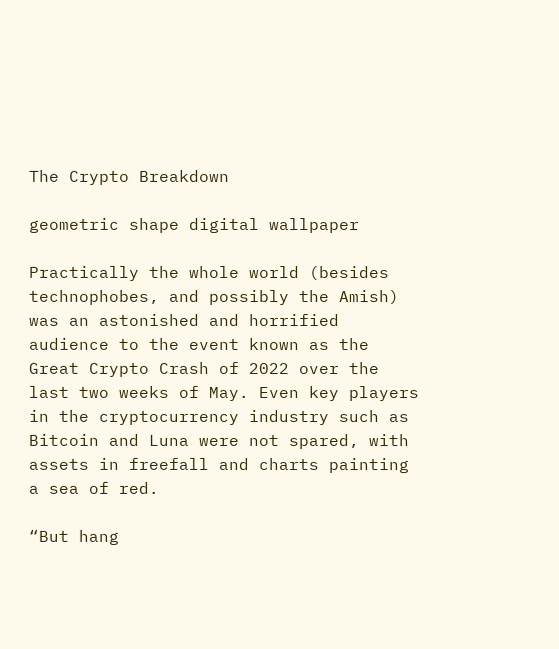The Crypto Breakdown

geometric shape digital wallpaper

Practically the whole world (besides technophobes, and possibly the Amish) was an astonished and horrified audience to the event known as the Great Crypto Crash of 2022 over the last two weeks of May. Even key players in the cryptocurrency industry such as Bitcoin and Luna were not spared, with assets in freefall and charts painting a sea of red.

“But hang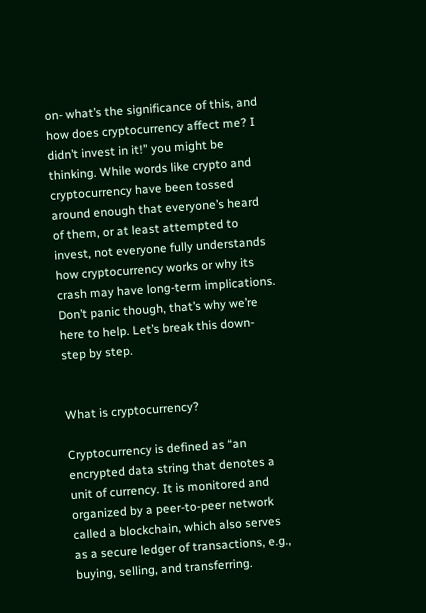on- what’s the significance of this, and how does cryptocurrency affect me? I didn’t invest in it!” you might be thinking. While words like crypto and cryptocurrency have been tossed around enough that everyone’s heard of them, or at least attempted to invest, not everyone fully understands how cryptocurrency works or why its crash may have long-term implications. Don’t panic though, that’s why we’re here to help. Let’s break this down- step by step.


What is cryptocurrency?

Cryptocurrency is defined as “an encrypted data string that denotes a unit of currency. It is monitored and organized by a peer-to-peer network called a blockchain, which also serves as a secure ledger of transactions, e.g., buying, selling, and transferring.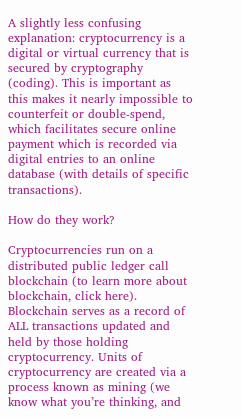A slightly less confusing explanation: cryptocurrency is a digital or virtual currency that is secured by cryptography (coding). This is important as this makes it nearly impossible to counterfeit or double-spend, which facilitates secure online payment which is recorded via digital entries to an online database (with details of specific transactions).

How do they work?

Cryptocurrencies run on a distributed public ledger call blockchain (to learn more about blockchain, click here). Blockchain serves as a record of ALL transactions updated and held by those holding cryptocurrency. Units of cryptocurrency are created via a process known as mining (we know what you’re thinking, and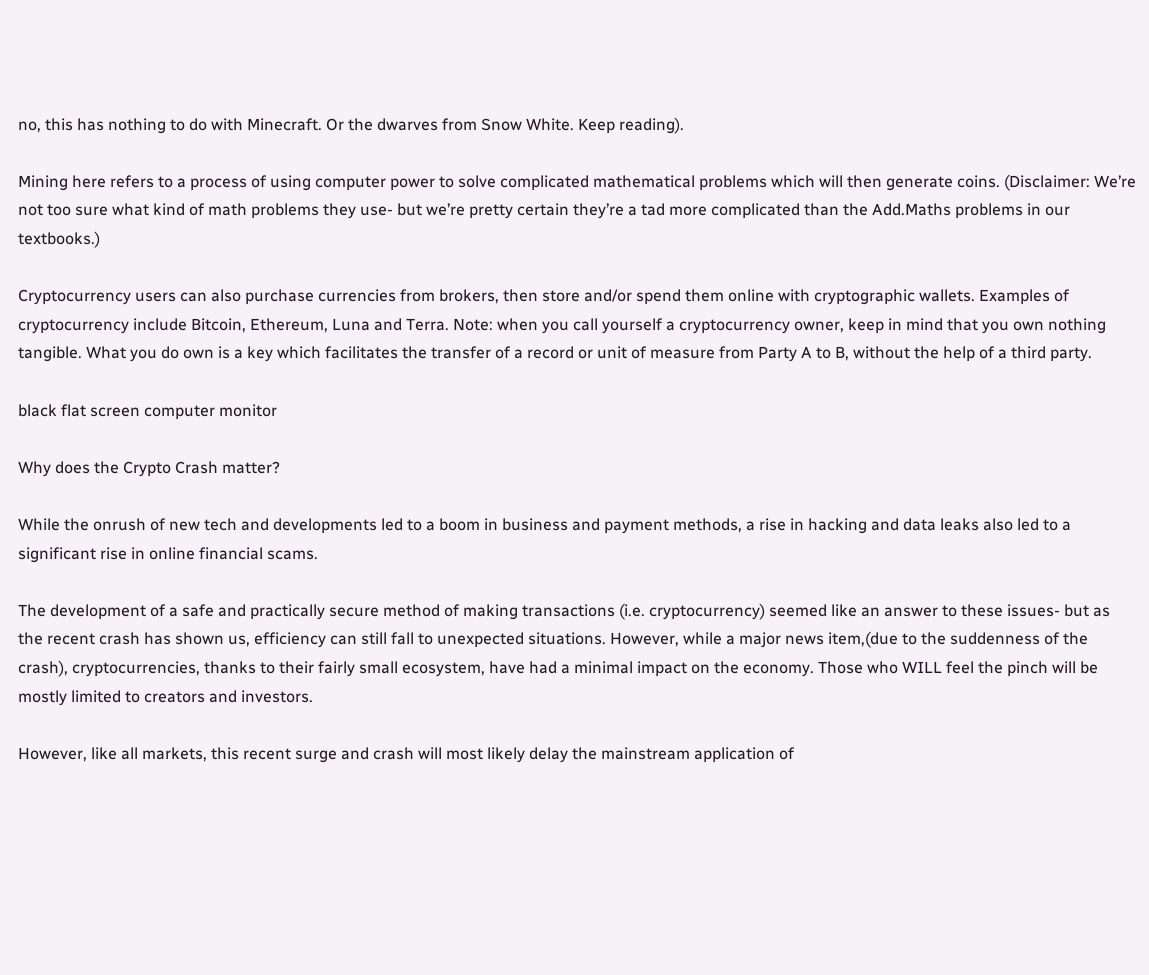no, this has nothing to do with Minecraft. Or the dwarves from Snow White. Keep reading).

Mining here refers to a process of using computer power to solve complicated mathematical problems which will then generate coins. (Disclaimer: We’re not too sure what kind of math problems they use- but we’re pretty certain they’re a tad more complicated than the Add.Maths problems in our textbooks.)

Cryptocurrency users can also purchase currencies from brokers, then store and/or spend them online with cryptographic wallets. Examples of cryptocurrency include Bitcoin, Ethereum, Luna and Terra. Note: when you call yourself a cryptocurrency owner, keep in mind that you own nothing tangible. What you do own is a key which facilitates the transfer of a record or unit of measure from Party A to B, without the help of a third party.

black flat screen computer monitor

Why does the Crypto Crash matter?

While the onrush of new tech and developments led to a boom in business and payment methods, a rise in hacking and data leaks also led to a significant rise in online financial scams.

The development of a safe and practically secure method of making transactions (i.e. cryptocurrency) seemed like an answer to these issues- but as the recent crash has shown us, efficiency can still fall to unexpected situations. However, while a major news item,(due to the suddenness of the crash), cryptocurrencies, thanks to their fairly small ecosystem, have had a minimal impact on the economy. Those who WILL feel the pinch will be mostly limited to creators and investors.

However, like all markets, this recent surge and crash will most likely delay the mainstream application of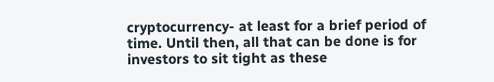cryptocurrency- at least for a brief period of time. Until then, all that can be done is for investors to sit tight as these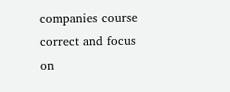companies course correct and focus on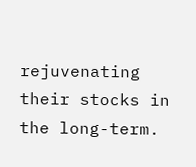rejuvenating their stocks in the long-term.